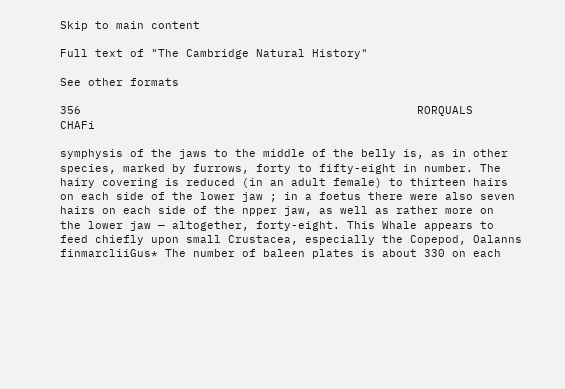Skip to main content

Full text of "The Cambridge Natural History"

See other formats

356                                                RORQUALS                                              CHAFi

symphysis of the jaws to the middle of the belly is, as in other
species, marked by furrows, forty to fifty-eight in number. The
hairy covering is reduced (in an adult female) to thirteen hairs
on each side of the lower jaw ; in a foetus there were also seven
hairs on each side of the npper jaw, as well as rather more on
the lower jaw — altogether, forty-eight. This Whale appears to
feed chiefly upon small Crustacea, especially the Copepod, Oalanns
finmarcliiGus* The number of baleen plates is about 330 on each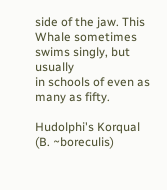side of the jaw. This Whale sometimes swims singly, but usually
in schools of even as many as fifty.

Hudolphi's Korqual (B. ~boreculis)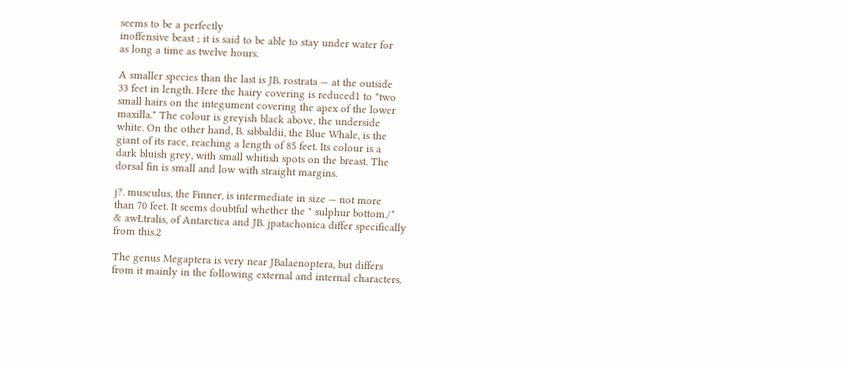seems to be a perfectly
inoffensive beast ; it is said to be able to stay under water for
as long a time as twelve hours.

A smaller species than the last is JB. rostrata — at the outside
33 feet in length. Here the hairy covering is reduced1 to "two
small hairs on the integument covering the apex of the lower
maxilla." The colour is greyish black above, the underside
white. On the other hand, B. sibbaldii, the Blue Whale, is the
giant of its race, reaching a length of 85 feet. Its colour is a
dark bluish grey, with small whitish spots on the breast. The
dorsal fin is small and low with straight margins.

j?. musculus, the Finner, is intermediate in size — not more
than 70 feet. It seems doubtful whether the " sulphur bottom./*
& awŁtralis, of Antarctica and JB. jpatachonica differ specifically
from this.2

The genus Megaptera is very near JBalaenoptera, but differs
from it mainly in the following external and internal characters.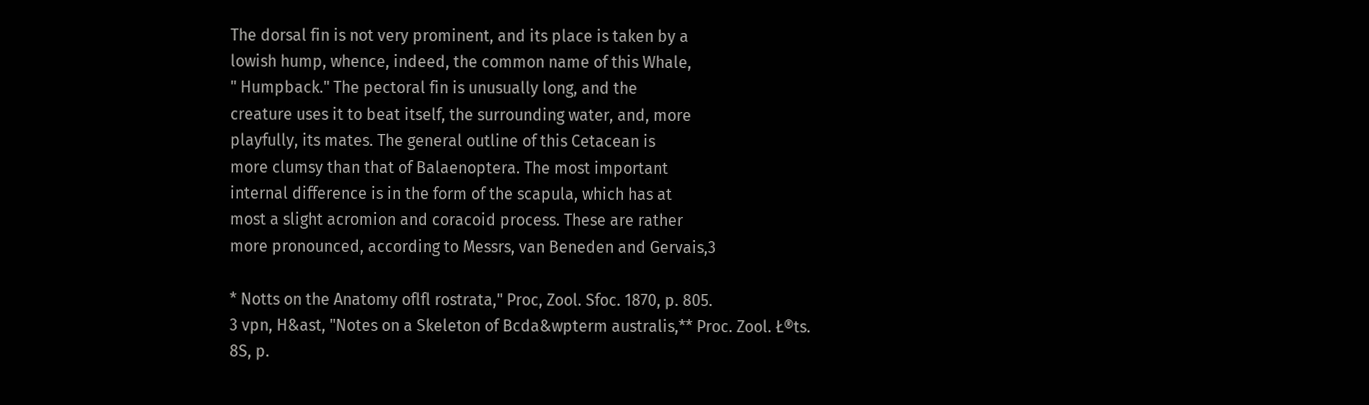The dorsal fin is not very prominent, and its place is taken by a
lowish hump, whence, indeed, the common name of this Whale,
" Humpback." The pectoral fin is unusually long, and the
creature uses it to beat itself, the surrounding water, and, more
playfully, its mates. The general outline of this Cetacean is
more clumsy than that of Balaenoptera. The most important
internal difference is in the form of the scapula, which has at
most a slight acromion and coracoid process. These are rather
more pronounced, according to Messrs, van Beneden and Gervais,3

* Notts on the Anatomy oflfl rostrata," Proc, Zool. Sfoc. 1870, p. 805.
3 vpn, H&ast, "Notes on a Skeleton of Bcda&wpterm australis,** Proc. Zool. Ł®ts.
8S, p.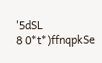'5dSL
8 0*t*)ffnqpkSe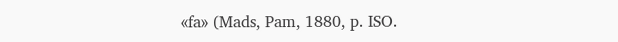«fa» (Mads, Pam, 1880, p. ISO.